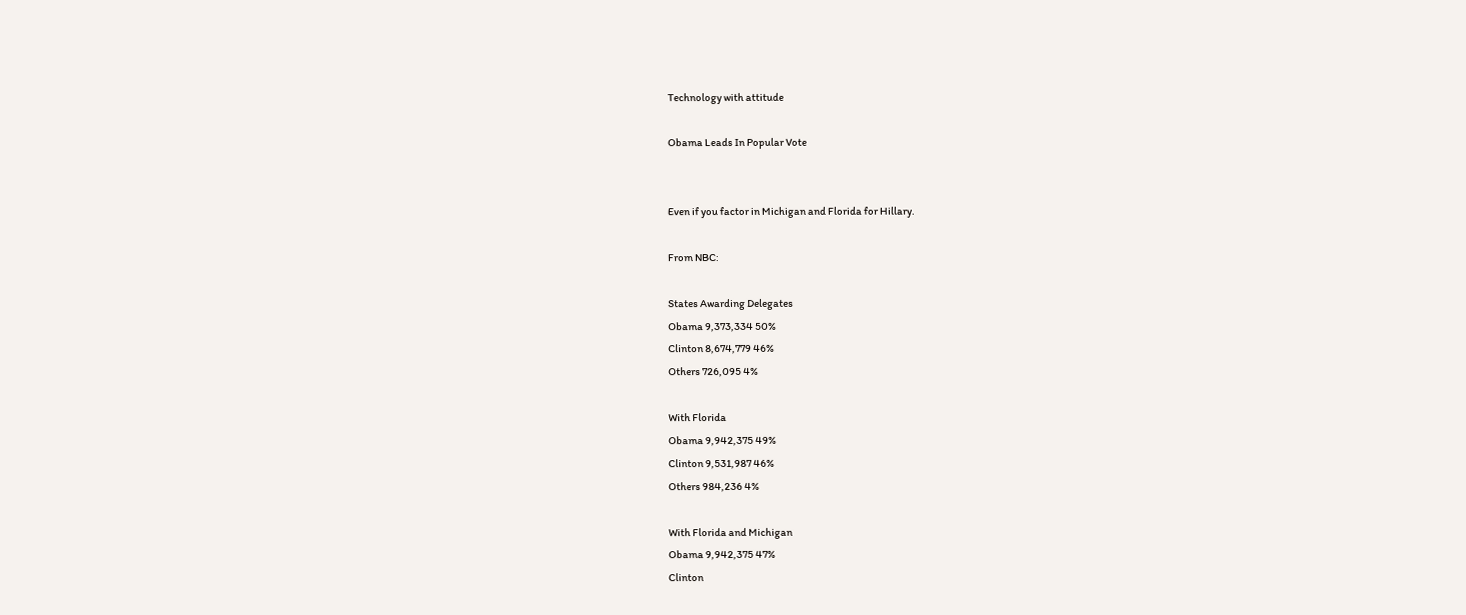Technology with attitude

Obama Leads In Popular Vote


Even if you factor in Michigan and Florida for Hillary.

From NBC:

States Awarding Delegates
Obama 9,373,334 50%
Clinton 8,674,779 46%
Others 726,095 4%

With Florida
Obama 9,942,375 49%
Clinton 9,531,987 46%
Others 984,236 4%

With Florida and Michigan
Obama 9,942,375 47%
Clinton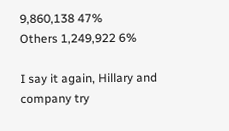9,860,138 47%
Others 1,249,922 6%

I say it again, Hillary and company try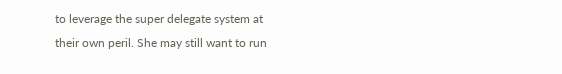to leverage the super delegate system at their own peril. She may still want to run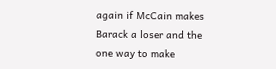again if McCain makes Barack a loser and the one way to make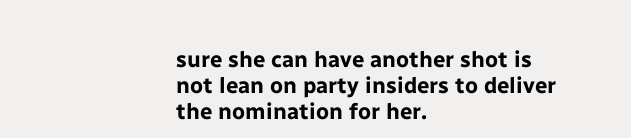sure she can have another shot is not lean on party insiders to deliver the nomination for her.